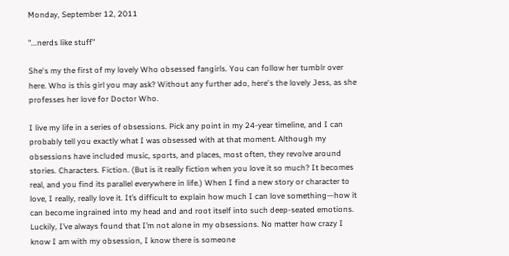Monday, September 12, 2011

"...nerds like stuff"

She's my the first of my lovely Who obsessed fangirls. You can follow her tumblr over here. Who is this girl you may ask? Without any further ado, here's the lovely Jess, as she professes her love for Doctor Who.

I live my life in a series of obsessions. Pick any point in my 24-year timeline, and I can probably tell you exactly what I was obsessed with at that moment. Although my obsessions have included music, sports, and places, most often, they revolve around stories. Characters. Fiction. (But is it really fiction when you love it so much? It becomes real, and you find its parallel everywhere in life.) When I find a new story or character to love, I really, really love it. It’s difficult to explain how much I can love something—how it can become ingrained into my head and and root itself into such deep-seated emotions. Luckily, I’ve always found that I’m not alone in my obsessions. No matter how crazy I know I am with my obsession, I know there is someone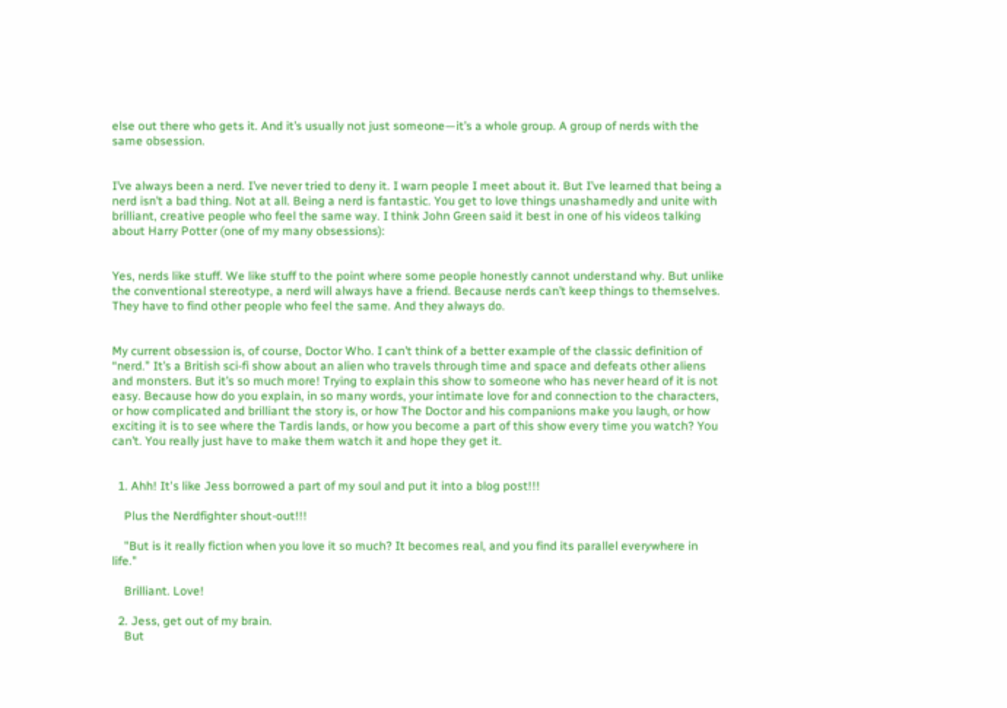else out there who gets it. And it’s usually not just someone—it’s a whole group. A group of nerds with the same obsession.


I’ve always been a nerd. I’ve never tried to deny it. I warn people I meet about it. But I’ve learned that being a nerd isn’t a bad thing. Not at all. Being a nerd is fantastic. You get to love things unashamedly and unite with brilliant, creative people who feel the same way. I think John Green said it best in one of his videos talking about Harry Potter (one of my many obsessions):


Yes, nerds like stuff. We like stuff to the point where some people honestly cannot understand why. But unlike the conventional stereotype, a nerd will always have a friend. Because nerds can’t keep things to themselves. They have to find other people who feel the same. And they always do.


My current obsession is, of course, Doctor Who. I can’t think of a better example of the classic definition of “nerd.” It’s a British sci-fi show about an alien who travels through time and space and defeats other aliens and monsters. But it’s so much more! Trying to explain this show to someone who has never heard of it is not easy. Because how do you explain, in so many words, your intimate love for and connection to the characters, or how complicated and brilliant the story is, or how The Doctor and his companions make you laugh, or how exciting it is to see where the Tardis lands, or how you become a part of this show every time you watch? You can’t. You really just have to make them watch it and hope they get it.


  1. Ahh! It's like Jess borrowed a part of my soul and put it into a blog post!!!

    Plus the Nerdfighter shout-out!!!

    "But is it really fiction when you love it so much? It becomes real, and you find its parallel everywhere in life."

    Brilliant. Love!

  2. Jess, get out of my brain.
    But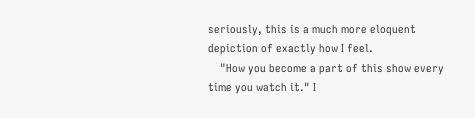seriously, this is a much more eloquent depiction of exactly how I feel.
    "How you become a part of this show every time you watch it." I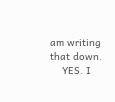am writing that down.
    YES. I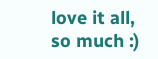love it all, so much :)